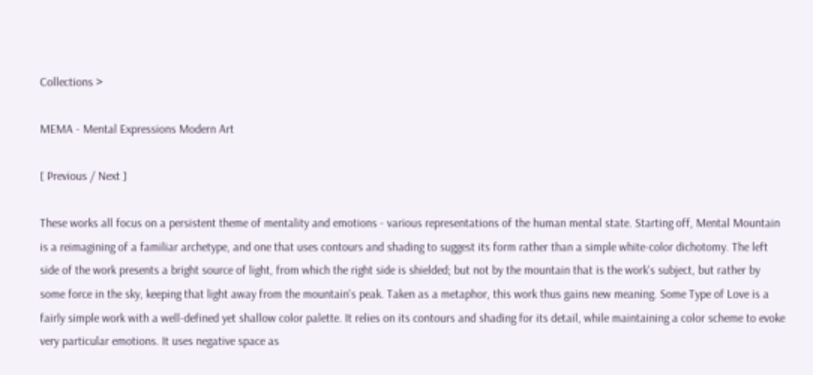Collections >

MEMA - Mental Expressions Modern Art

[ Previous / Next ]

These works all focus on a persistent theme of mentality and emotions - various representations of the human mental state. Starting off, Mental Mountain is a reimagining of a familiar archetype, and one that uses contours and shading to suggest its form rather than a simple white-color dichotomy. The left side of the work presents a bright source of light, from which the right side is shielded; but not by the mountain that is the work's subject, but rather by some force in the sky, keeping that light away from the mountain's peak. Taken as a metaphor, this work thus gains new meaning. Some Type of Love is a fairly simple work with a well-defined yet shallow color palette. It relies on its contours and shading for its detail, while maintaining a color scheme to evoke very particular emotions. It uses negative space as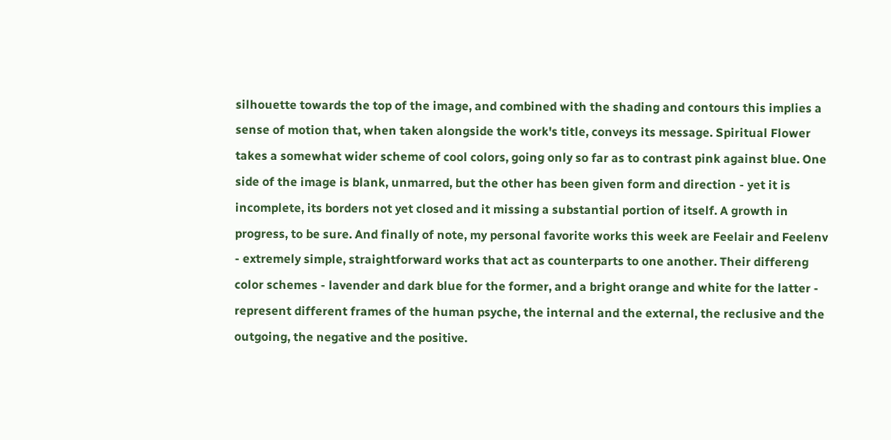silhouette towards the top of the image, and combined with the shading and contours this implies a sense of motion that, when taken alongside the work's title, conveys its message. Spiritual Flower takes a somewhat wider scheme of cool colors, going only so far as to contrast pink against blue. One side of the image is blank, unmarred, but the other has been given form and direction - yet it is incomplete, its borders not yet closed and it missing a substantial portion of itself. A growth in progress, to be sure. And finally of note, my personal favorite works this week are Feelair and Feelenv - extremely simple, straightforward works that act as counterparts to one another. Their differeng color schemes - lavender and dark blue for the former, and a bright orange and white for the latter - represent different frames of the human psyche, the internal and the external, the reclusive and the outgoing, the negative and the positive.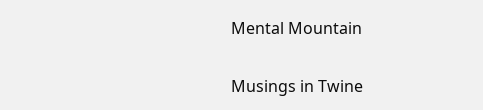Mental Mountain

Musings in Twine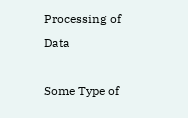Processing of Data

Some Type of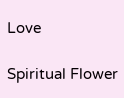Love

Spiritual Flower